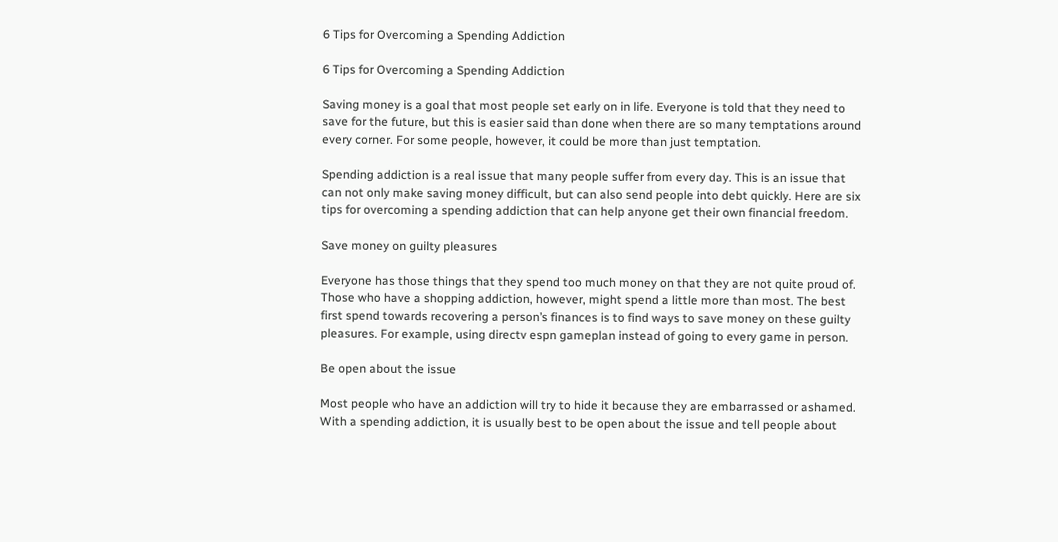6 Tips for Overcoming a Spending Addiction

6 Tips for Overcoming a Spending Addiction

Saving money is a goal that most people set early on in life. Everyone is told that they need to save for the future, but this is easier said than done when there are so many temptations around every corner. For some people, however, it could be more than just temptation.

Spending addiction is a real issue that many people suffer from every day. This is an issue that can not only make saving money difficult, but can also send people into debt quickly. Here are six tips for overcoming a spending addiction that can help anyone get their own financial freedom.

Save money on guilty pleasures

Everyone has those things that they spend too much money on that they are not quite proud of. Those who have a shopping addiction, however, might spend a little more than most. The best first spend towards recovering a person’s finances is to find ways to save money on these guilty pleasures. For example, using directv espn gameplan instead of going to every game in person.

Be open about the issue

Most people who have an addiction will try to hide it because they are embarrassed or ashamed. With a spending addiction, it is usually best to be open about the issue and tell people about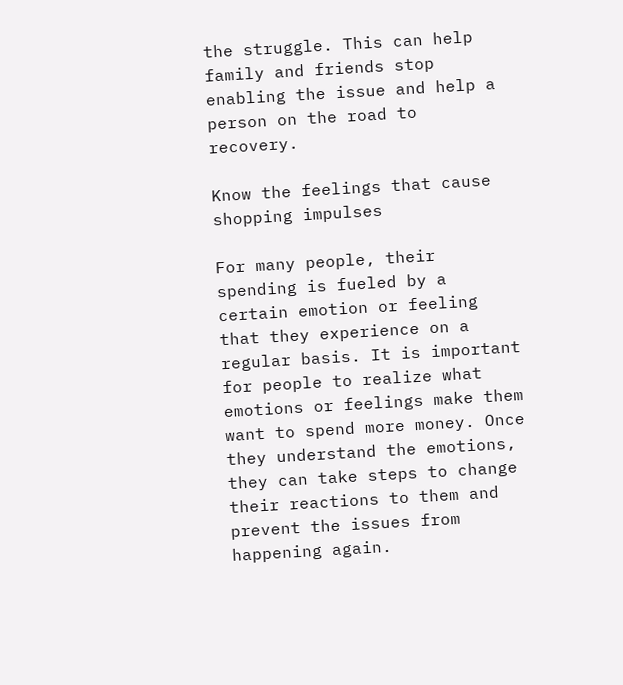the struggle. This can help family and friends stop enabling the issue and help a person on the road to recovery.

Know the feelings that cause shopping impulses

For many people, their spending is fueled by a certain emotion or feeling that they experience on a regular basis. It is important for people to realize what emotions or feelings make them want to spend more money. Once they understand the emotions, they can take steps to change their reactions to them and prevent the issues from happening again.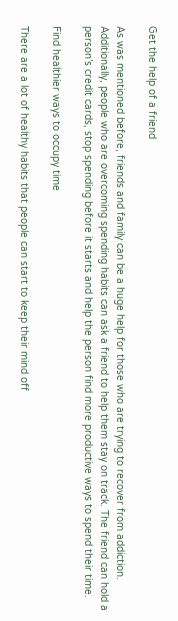Get the help of a friend

As was mentioned before, friends and family can be a huge help for those who are trying to recover from addiction. Additionally, people who are overcoming spending habits can ask a friend to help them stay on track. The friend can hold a person’s credit cards, stop spending before it starts and help the person find more productive ways to spend their time.

Find healthier ways to occupy time

There are a lot of healthy habits that people can start to keep their mind off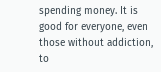spending money. It is good for everyone, even those without addiction, to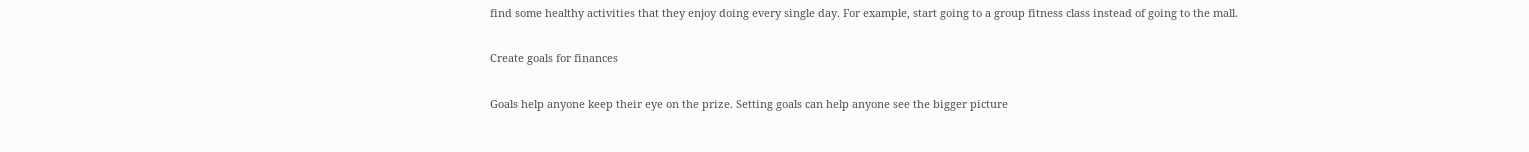find some healthy activities that they enjoy doing every single day. For example, start going to a group fitness class instead of going to the mall.

Create goals for finances

Goals help anyone keep their eye on the prize. Setting goals can help anyone see the bigger picture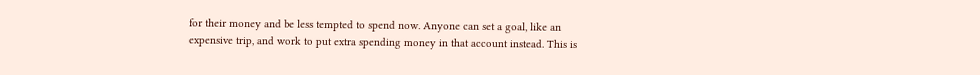for their money and be less tempted to spend now. Anyone can set a goal, like an expensive trip, and work to put extra spending money in that account instead. This is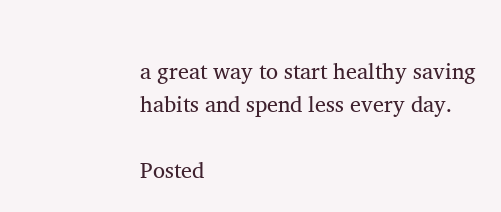a great way to start healthy saving habits and spend less every day.

Posted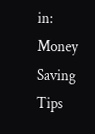in: Money Saving Tips